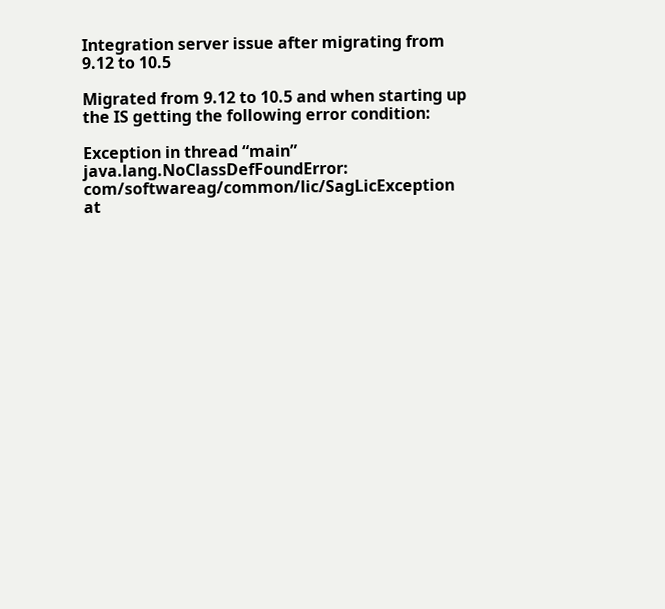Integration server issue after migrating from 9.12 to 10.5

Migrated from 9.12 to 10.5 and when starting up the IS getting the following error condition:

Exception in thread “main” java.lang.NoClassDefFoundError: com/softwareag/common/lic/SagLicException
at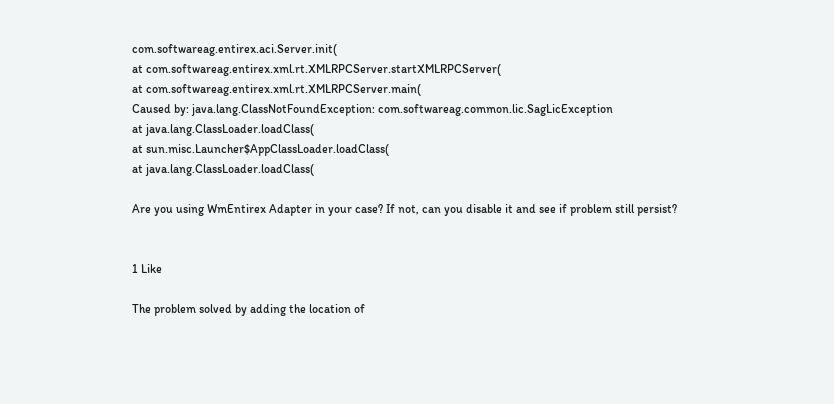com.softwareag.entirex.aci.Server.init(
at com.softwareag.entirex.xml.rt.XMLRPCServer.startXMLRPCServer(
at com.softwareag.entirex.xml.rt.XMLRPCServer.main(
Caused by: java.lang.ClassNotFoundException: com.softwareag.common.lic.SagLicException
at java.lang.ClassLoader.loadClass(
at sun.misc.Launcher$AppClassLoader.loadClass(
at java.lang.ClassLoader.loadClass(

Are you using WmEntirex Adapter in your case? If not, can you disable it and see if problem still persist?


1 Like

The problem solved by adding the location of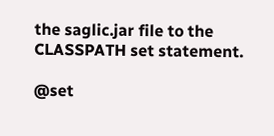the saglic.jar file to the CLASSPATH set statement.

@set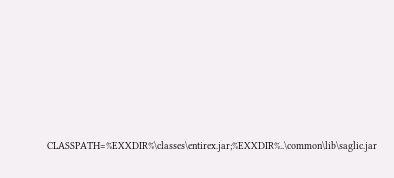CLASSPATH=%EXXDIR%\classes\entirex.jar;%EXXDIR%..\common\lib\saglic.jar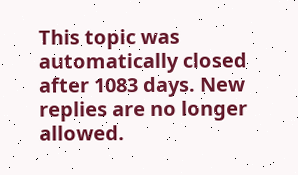This topic was automatically closed after 1083 days. New replies are no longer allowed.